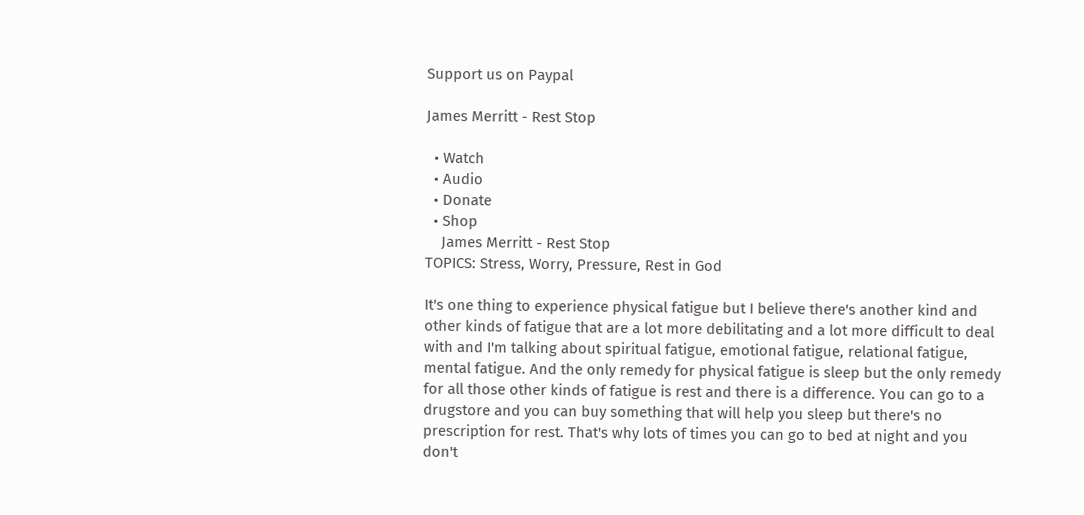Support us on Paypal

James Merritt - Rest Stop

  • Watch
  • Audio
  • Donate
  • Shop
    James Merritt - Rest Stop
TOPICS: Stress, Worry, Pressure, Rest in God

It's one thing to experience physical fatigue but I believe there's another kind and other kinds of fatigue that are a lot more debilitating and a lot more difficult to deal with and I'm talking about spiritual fatigue, emotional fatigue, relational fatigue, mental fatigue. And the only remedy for physical fatigue is sleep but the only remedy for all those other kinds of fatigue is rest and there is a difference. You can go to a drugstore and you can buy something that will help you sleep but there's no prescription for rest. That's why lots of times you can go to bed at night and you don't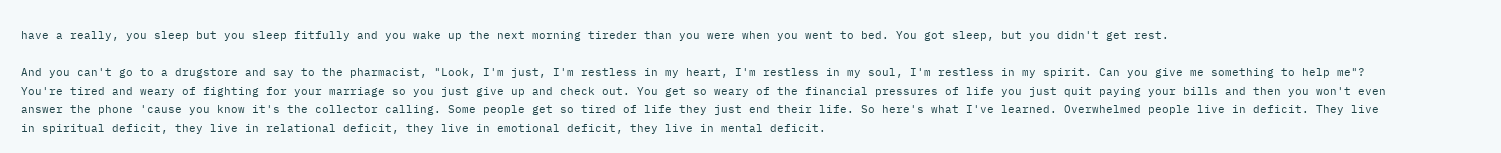have a really, you sleep but you sleep fitfully and you wake up the next morning tireder than you were when you went to bed. You got sleep, but you didn't get rest.

And you can't go to a drugstore and say to the pharmacist, "Look, I'm just, I'm restless in my heart, I'm restless in my soul, I'm restless in my spirit. Can you give me something to help me"? You're tired and weary of fighting for your marriage so you just give up and check out. You get so weary of the financial pressures of life you just quit paying your bills and then you won't even answer the phone 'cause you know it's the collector calling. Some people get so tired of life they just end their life. So here's what I've learned. Overwhelmed people live in deficit. They live in spiritual deficit, they live in relational deficit, they live in emotional deficit, they live in mental deficit.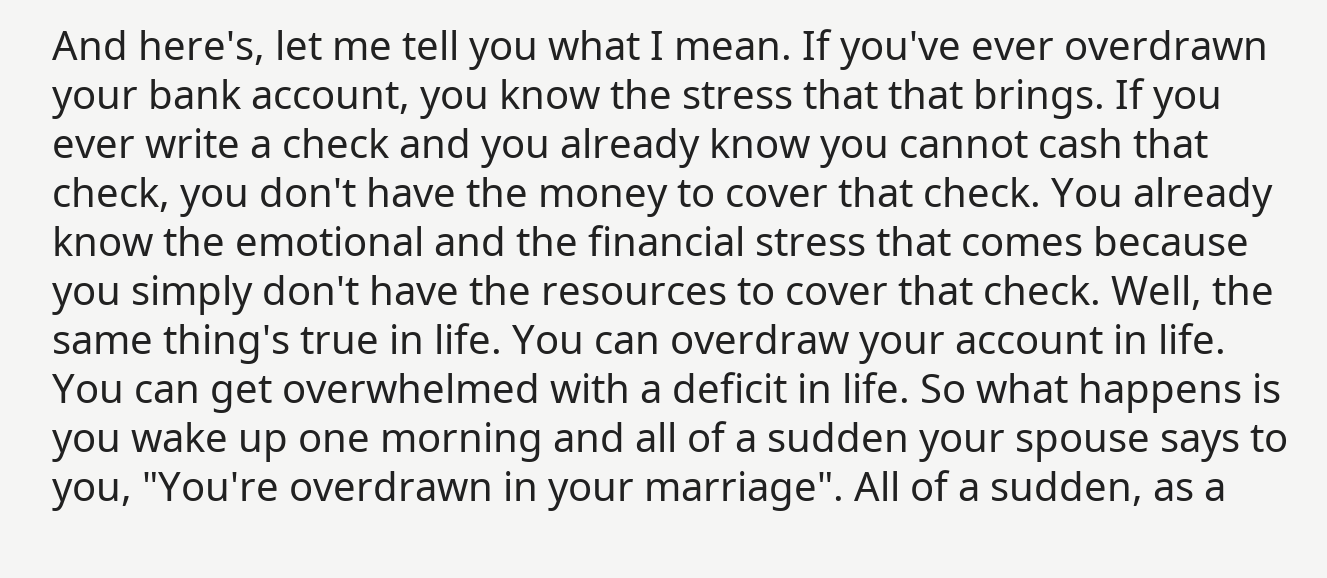And here's, let me tell you what I mean. If you've ever overdrawn your bank account, you know the stress that that brings. If you ever write a check and you already know you cannot cash that check, you don't have the money to cover that check. You already know the emotional and the financial stress that comes because you simply don't have the resources to cover that check. Well, the same thing's true in life. You can overdraw your account in life. You can get overwhelmed with a deficit in life. So what happens is you wake up one morning and all of a sudden your spouse says to you, "You're overdrawn in your marriage". All of a sudden, as a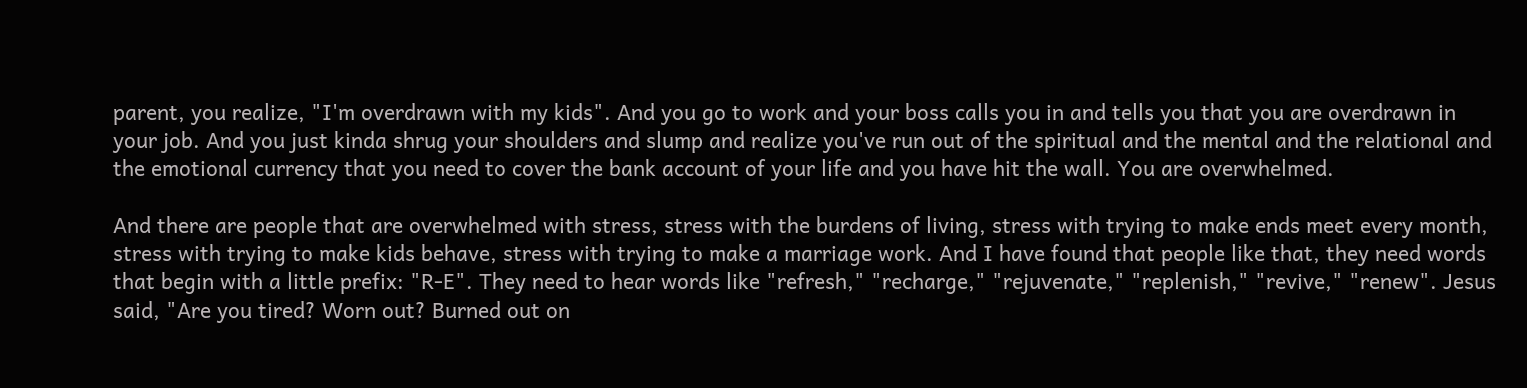parent, you realize, "I'm overdrawn with my kids". And you go to work and your boss calls you in and tells you that you are overdrawn in your job. And you just kinda shrug your shoulders and slump and realize you've run out of the spiritual and the mental and the relational and the emotional currency that you need to cover the bank account of your life and you have hit the wall. You are overwhelmed.

And there are people that are overwhelmed with stress, stress with the burdens of living, stress with trying to make ends meet every month, stress with trying to make kids behave, stress with trying to make a marriage work. And I have found that people like that, they need words that begin with a little prefix: "R-E". They need to hear words like "refresh," "recharge," "rejuvenate," "replenish," "revive," "renew". Jesus said, "Are you tired? Worn out? Burned out on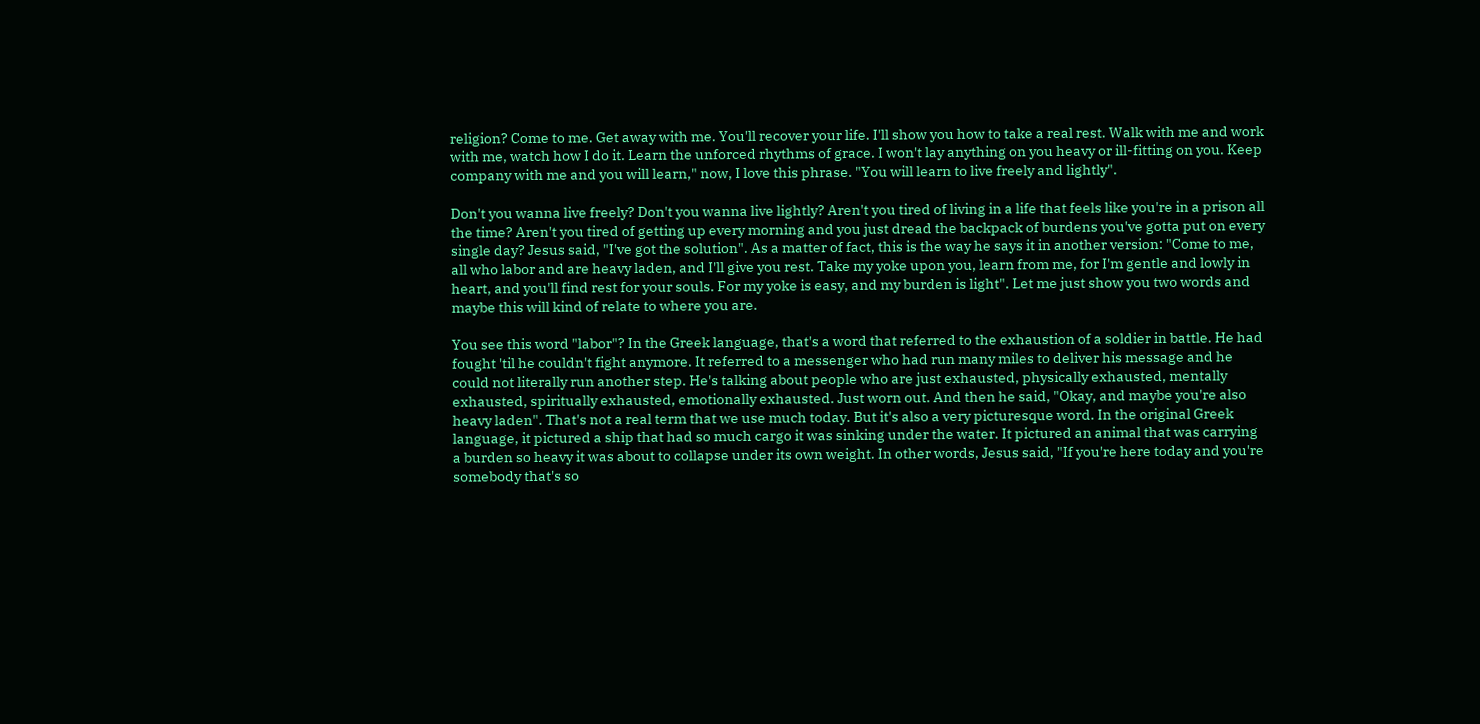religion? Come to me. Get away with me. You'll recover your life. I'll show you how to take a real rest. Walk with me and work with me, watch how I do it. Learn the unforced rhythms of grace. I won't lay anything on you heavy or ill-fitting on you. Keep company with me and you will learn," now, I love this phrase. "You will learn to live freely and lightly".

Don't you wanna live freely? Don't you wanna live lightly? Aren't you tired of living in a life that feels like you're in a prison all the time? Aren't you tired of getting up every morning and you just dread the backpack of burdens you've gotta put on every single day? Jesus said, "I've got the solution". As a matter of fact, this is the way he says it in another version: "Come to me, all who labor and are heavy laden, and I'll give you rest. Take my yoke upon you, learn from me, for I'm gentle and lowly in heart, and you'll find rest for your souls. For my yoke is easy, and my burden is light". Let me just show you two words and maybe this will kind of relate to where you are.

You see this word "labor"? In the Greek language, that's a word that referred to the exhaustion of a soldier in battle. He had fought 'til he couldn't fight anymore. It referred to a messenger who had run many miles to deliver his message and he could not literally run another step. He's talking about people who are just exhausted, physically exhausted, mentally exhausted, spiritually exhausted, emotionally exhausted. Just worn out. And then he said, "Okay, and maybe you're also heavy laden". That's not a real term that we use much today. But it's also a very picturesque word. In the original Greek language, it pictured a ship that had so much cargo it was sinking under the water. It pictured an animal that was carrying a burden so heavy it was about to collapse under its own weight. In other words, Jesus said, "If you're here today and you're somebody that's so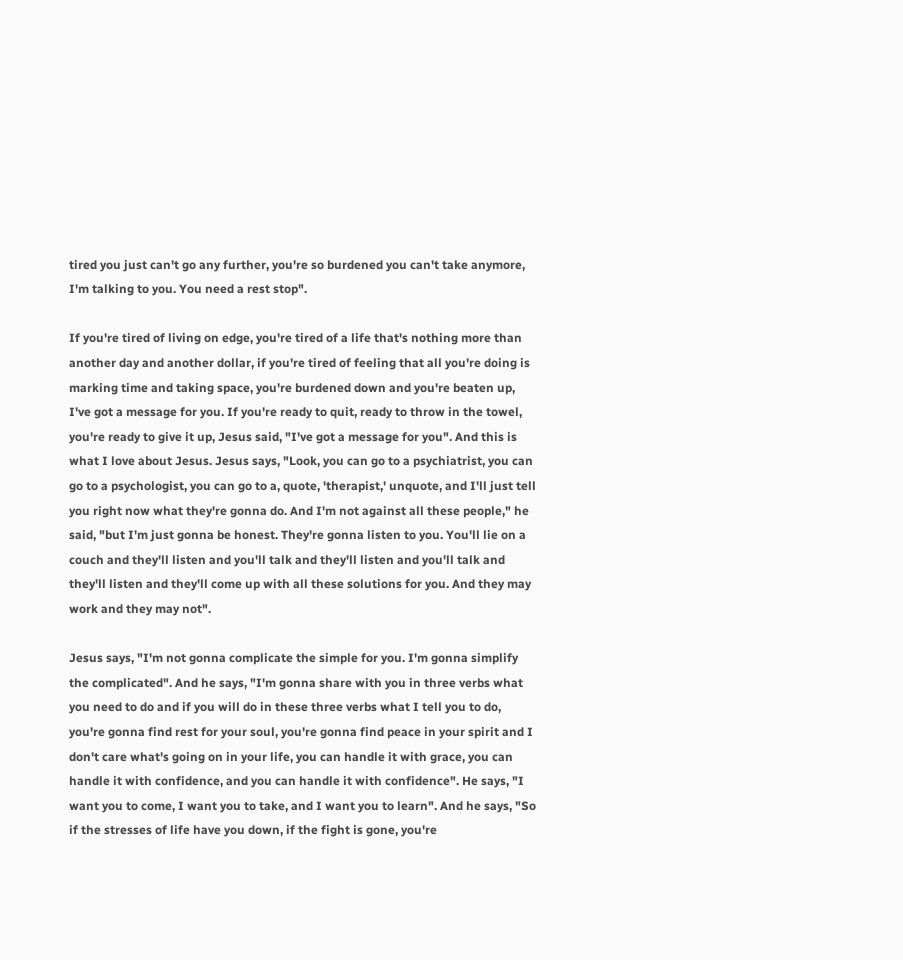tired you just can't go any further, you're so burdened you can't take anymore, I'm talking to you. You need a rest stop".

If you're tired of living on edge, you're tired of a life that's nothing more than another day and another dollar, if you're tired of feeling that all you're doing is marking time and taking space, you're burdened down and you're beaten up, I've got a message for you. If you're ready to quit, ready to throw in the towel, you're ready to give it up, Jesus said, "I've got a message for you". And this is what I love about Jesus. Jesus says, "Look, you can go to a psychiatrist, you can go to a psychologist, you can go to a, quote, 'therapist,' unquote, and I'll just tell you right now what they're gonna do. And I'm not against all these people," he said, "but I'm just gonna be honest. They're gonna listen to you. You'll lie on a couch and they'll listen and you'll talk and they'll listen and you'll talk and they'll listen and they'll come up with all these solutions for you. And they may work and they may not".

Jesus says, "I'm not gonna complicate the simple for you. I'm gonna simplify the complicated". And he says, "I'm gonna share with you in three verbs what you need to do and if you will do in these three verbs what I tell you to do, you're gonna find rest for your soul, you're gonna find peace in your spirit and I don't care what's going on in your life, you can handle it with grace, you can handle it with confidence, and you can handle it with confidence". He says, "I want you to come, I want you to take, and I want you to learn". And he says, "So if the stresses of life have you down, if the fight is gone, you're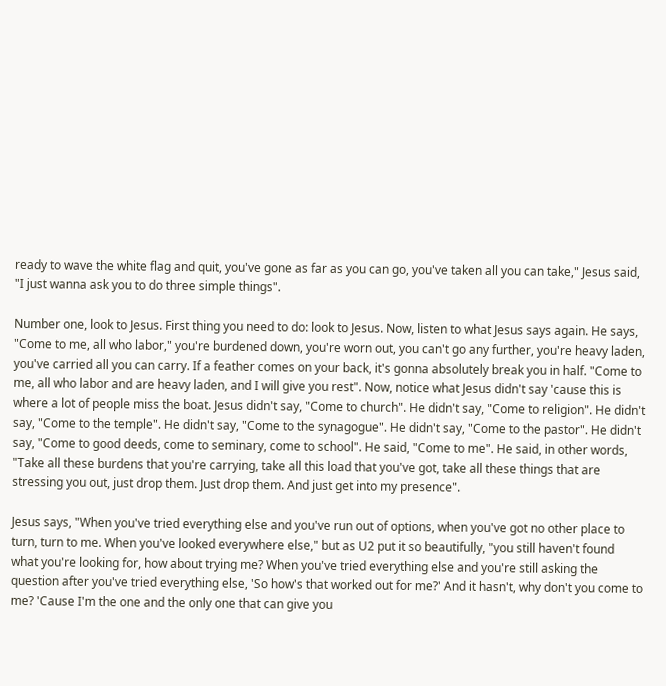ready to wave the white flag and quit, you've gone as far as you can go, you've taken all you can take," Jesus said, "I just wanna ask you to do three simple things".

Number one, look to Jesus. First thing you need to do: look to Jesus. Now, listen to what Jesus says again. He says, "Come to me, all who labor," you're burdened down, you're worn out, you can't go any further, you're heavy laden, you've carried all you can carry. If a feather comes on your back, it's gonna absolutely break you in half. "Come to me, all who labor and are heavy laden, and I will give you rest". Now, notice what Jesus didn't say 'cause this is where a lot of people miss the boat. Jesus didn't say, "Come to church". He didn't say, "Come to religion". He didn't say, "Come to the temple". He didn't say, "Come to the synagogue". He didn't say, "Come to the pastor". He didn't say, "Come to good deeds, come to seminary, come to school". He said, "Come to me". He said, in other words, "Take all these burdens that you're carrying, take all this load that you've got, take all these things that are stressing you out, just drop them. Just drop them. And just get into my presence".

Jesus says, "When you've tried everything else and you've run out of options, when you've got no other place to turn, turn to me. When you've looked everywhere else," but as U2 put it so beautifully, "you still haven't found what you're looking for, how about trying me? When you've tried everything else and you're still asking the question after you've tried everything else, 'So how's that worked out for me?' And it hasn't, why don't you come to me? 'Cause I'm the one and the only one that can give you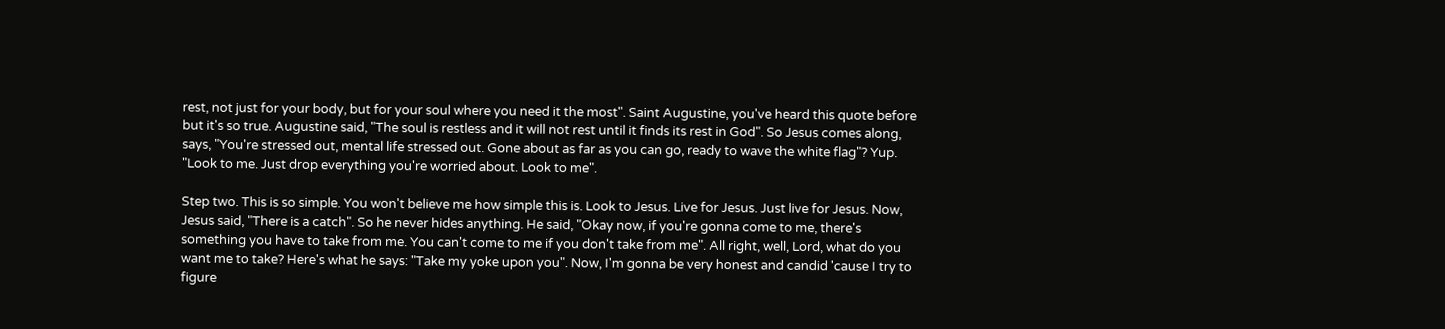rest, not just for your body, but for your soul where you need it the most". Saint Augustine, you've heard this quote before but it's so true. Augustine said, "The soul is restless and it will not rest until it finds its rest in God". So Jesus comes along, says, "You're stressed out, mental life stressed out. Gone about as far as you can go, ready to wave the white flag"? Yup. "Look to me. Just drop everything you're worried about. Look to me".

Step two. This is so simple. You won't believe me how simple this is. Look to Jesus. Live for Jesus. Just live for Jesus. Now, Jesus said, "There is a catch". So he never hides anything. He said, "Okay now, if you're gonna come to me, there's something you have to take from me. You can't come to me if you don't take from me". All right, well, Lord, what do you want me to take? Here's what he says: "Take my yoke upon you". Now, I'm gonna be very honest and candid 'cause I try to figure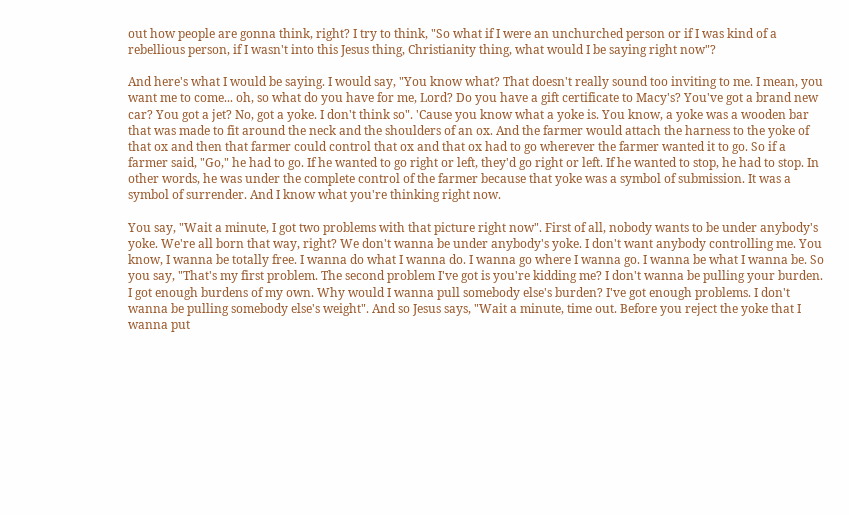out how people are gonna think, right? I try to think, "So what if I were an unchurched person or if I was kind of a rebellious person, if I wasn't into this Jesus thing, Christianity thing, what would I be saying right now"?

And here's what I would be saying. I would say, "You know what? That doesn't really sound too inviting to me. I mean, you want me to come... oh, so what do you have for me, Lord? Do you have a gift certificate to Macy's? You've got a brand new car? You got a jet? No, got a yoke. I don't think so". 'Cause you know what a yoke is. You know, a yoke was a wooden bar that was made to fit around the neck and the shoulders of an ox. And the farmer would attach the harness to the yoke of that ox and then that farmer could control that ox and that ox had to go wherever the farmer wanted it to go. So if a farmer said, "Go," he had to go. If he wanted to go right or left, they'd go right or left. If he wanted to stop, he had to stop. In other words, he was under the complete control of the farmer because that yoke was a symbol of submission. It was a symbol of surrender. And I know what you're thinking right now.

You say, "Wait a minute, I got two problems with that picture right now". First of all, nobody wants to be under anybody's yoke. We're all born that way, right? We don't wanna be under anybody's yoke. I don't want anybody controlling me. You know, I wanna be totally free. I wanna do what I wanna do. I wanna go where I wanna go. I wanna be what I wanna be. So you say, "That's my first problem. The second problem I've got is you're kidding me? I don't wanna be pulling your burden. I got enough burdens of my own. Why would I wanna pull somebody else's burden? I've got enough problems. I don't wanna be pulling somebody else's weight". And so Jesus says, "Wait a minute, time out. Before you reject the yoke that I wanna put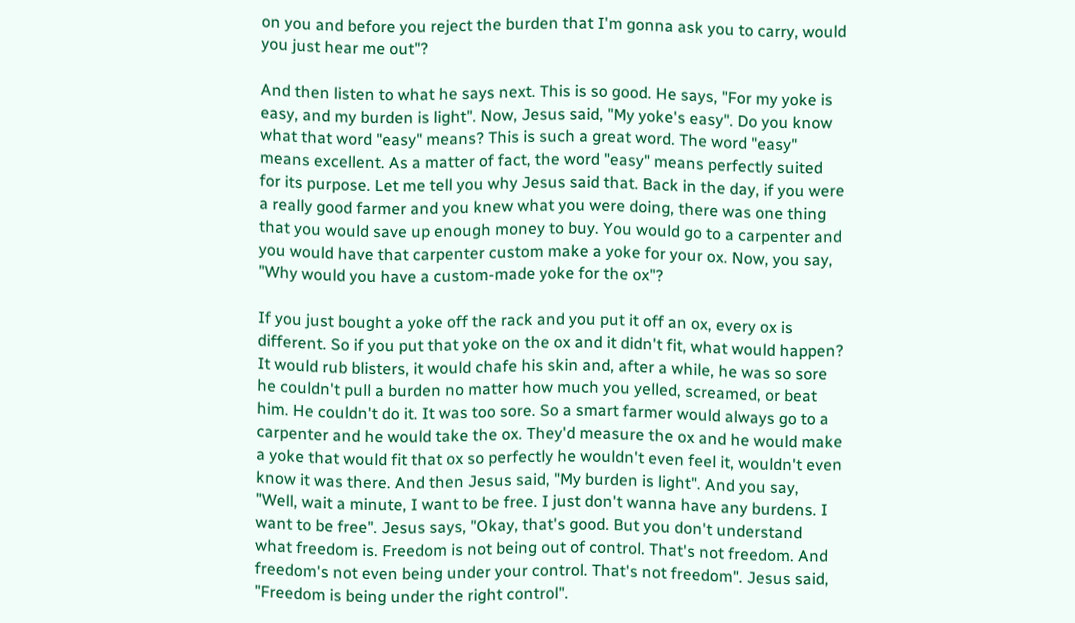on you and before you reject the burden that I'm gonna ask you to carry, would you just hear me out"?

And then listen to what he says next. This is so good. He says, "For my yoke is easy, and my burden is light". Now, Jesus said, "My yoke's easy". Do you know what that word "easy" means? This is such a great word. The word "easy" means excellent. As a matter of fact, the word "easy" means perfectly suited for its purpose. Let me tell you why Jesus said that. Back in the day, if you were a really good farmer and you knew what you were doing, there was one thing that you would save up enough money to buy. You would go to a carpenter and you would have that carpenter custom make a yoke for your ox. Now, you say, "Why would you have a custom-made yoke for the ox"?

If you just bought a yoke off the rack and you put it off an ox, every ox is different. So if you put that yoke on the ox and it didn't fit, what would happen? It would rub blisters, it would chafe his skin and, after a while, he was so sore he couldn't pull a burden no matter how much you yelled, screamed, or beat him. He couldn't do it. It was too sore. So a smart farmer would always go to a carpenter and he would take the ox. They'd measure the ox and he would make a yoke that would fit that ox so perfectly he wouldn't even feel it, wouldn't even know it was there. And then Jesus said, "My burden is light". And you say, "Well, wait a minute, I want to be free. I just don't wanna have any burdens. I want to be free". Jesus says, "Okay, that's good. But you don't understand what freedom is. Freedom is not being out of control. That's not freedom. And freedom's not even being under your control. That's not freedom". Jesus said, "Freedom is being under the right control".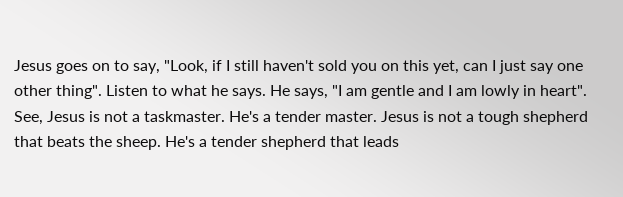Jesus goes on to say, "Look, if I still haven't sold you on this yet, can I just say one other thing". Listen to what he says. He says, "I am gentle and I am lowly in heart". See, Jesus is not a taskmaster. He's a tender master. Jesus is not a tough shepherd that beats the sheep. He's a tender shepherd that leads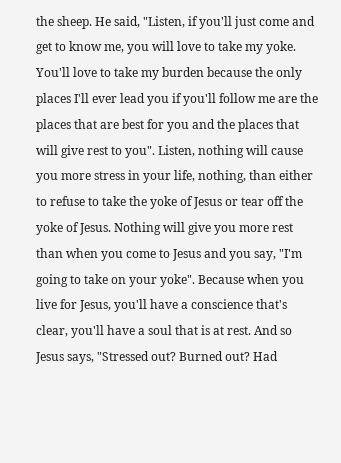the sheep. He said, "Listen, if you'll just come and get to know me, you will love to take my yoke. You'll love to take my burden because the only places I'll ever lead you if you'll follow me are the places that are best for you and the places that will give rest to you". Listen, nothing will cause you more stress in your life, nothing, than either to refuse to take the yoke of Jesus or tear off the yoke of Jesus. Nothing will give you more rest than when you come to Jesus and you say, "I'm going to take on your yoke". Because when you live for Jesus, you'll have a conscience that's clear, you'll have a soul that is at rest. And so Jesus says, "Stressed out? Burned out? Had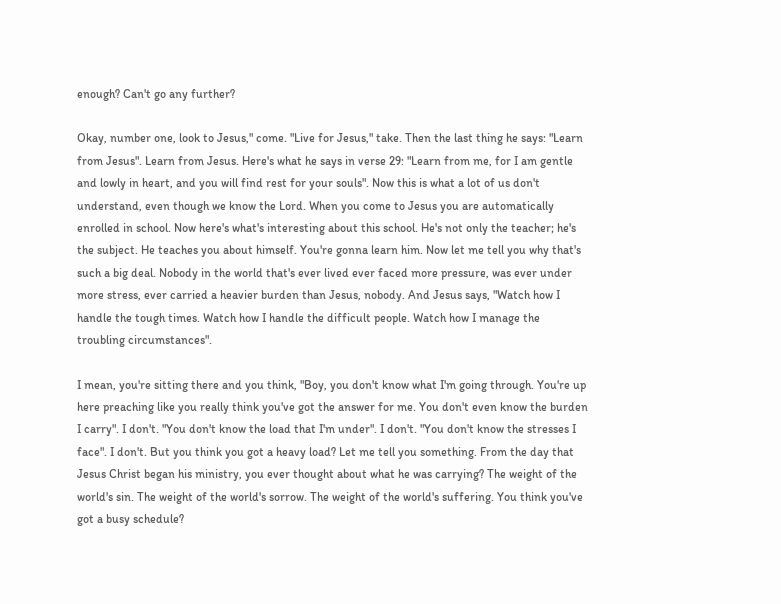enough? Can't go any further?

Okay, number one, look to Jesus," come. "Live for Jesus," take. Then the last thing he says: "Learn from Jesus". Learn from Jesus. Here's what he says in verse 29: "Learn from me, for I am gentle and lowly in heart, and you will find rest for your souls". Now this is what a lot of us don't understand, even though we know the Lord. When you come to Jesus you are automatically enrolled in school. Now here's what's interesting about this school. He's not only the teacher; he's the subject. He teaches you about himself. You're gonna learn him. Now let me tell you why that's such a big deal. Nobody in the world that's ever lived ever faced more pressure, was ever under more stress, ever carried a heavier burden than Jesus, nobody. And Jesus says, "Watch how I handle the tough times. Watch how I handle the difficult people. Watch how I manage the troubling circumstances".

I mean, you're sitting there and you think, "Boy, you don't know what I'm going through. You're up here preaching like you really think you've got the answer for me. You don't even know the burden I carry". I don't. "You don't know the load that I'm under". I don't. "You don't know the stresses I face". I don't. But you think you got a heavy load? Let me tell you something. From the day that Jesus Christ began his ministry, you ever thought about what he was carrying? The weight of the world's sin. The weight of the world's sorrow. The weight of the world's suffering. You think you've got a busy schedule?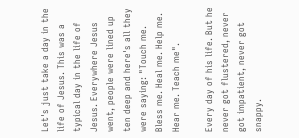Let's just take a day in the life of Jesus. This was a typical day in the life of Jesus. Everywhere Jesus went, people were lined up ten deep and here's all they were saying: "Touch me. Bless me. Heal me. Help me. Hear me. Teach me".

Every day of his life. But he never got flustered, never got impatient, never got snappy.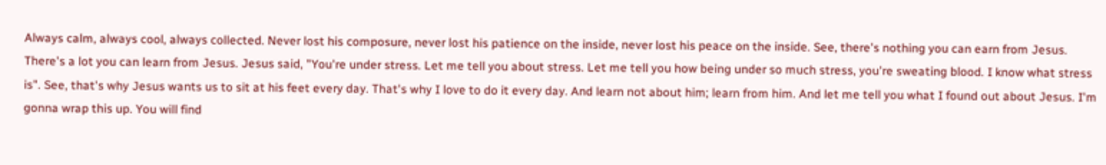Always calm, always cool, always collected. Never lost his composure, never lost his patience on the inside, never lost his peace on the inside. See, there's nothing you can earn from Jesus. There's a lot you can learn from Jesus. Jesus said, "You're under stress. Let me tell you about stress. Let me tell you how being under so much stress, you're sweating blood. I know what stress is". See, that's why Jesus wants us to sit at his feet every day. That's why I love to do it every day. And learn not about him; learn from him. And let me tell you what I found out about Jesus. I'm gonna wrap this up. You will find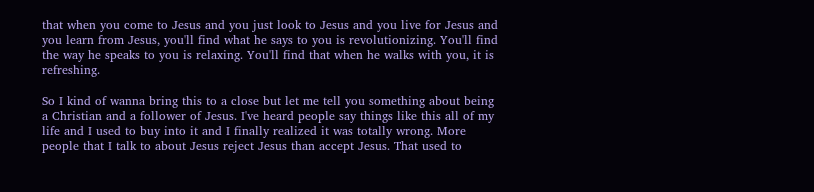that when you come to Jesus and you just look to Jesus and you live for Jesus and you learn from Jesus, you'll find what he says to you is revolutionizing. You'll find the way he speaks to you is relaxing. You'll find that when he walks with you, it is refreshing.

So I kind of wanna bring this to a close but let me tell you something about being a Christian and a follower of Jesus. I've heard people say things like this all of my life and I used to buy into it and I finally realized it was totally wrong. More people that I talk to about Jesus reject Jesus than accept Jesus. That used to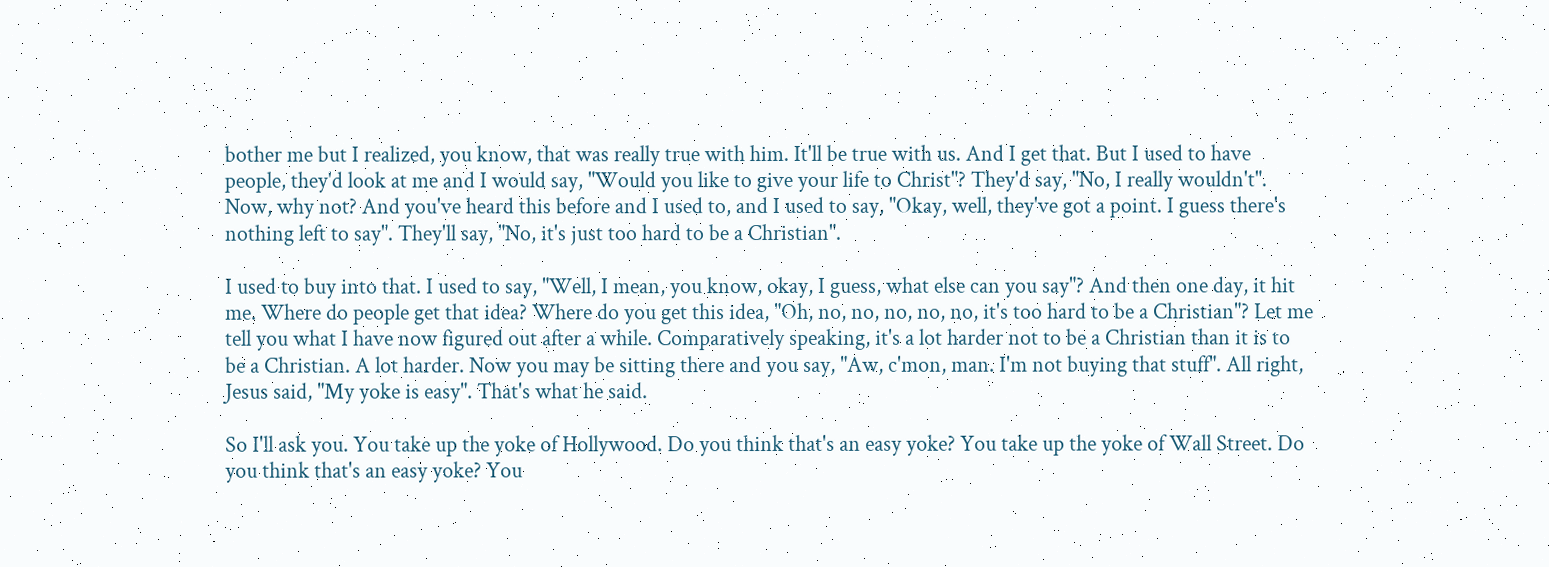bother me but I realized, you know, that was really true with him. It'll be true with us. And I get that. But I used to have people, they'd look at me and I would say, "Would you like to give your life to Christ"? They'd say, "No, I really wouldn't". Now, why not? And you've heard this before and I used to, and I used to say, "Okay, well, they've got a point. I guess there's nothing left to say". They'll say, "No, it's just too hard to be a Christian".

I used to buy into that. I used to say, "Well, I mean, you know, okay, I guess, what else can you say"? And then one day, it hit me. Where do people get that idea? Where do you get this idea, "Oh, no, no, no, no, no, it's too hard to be a Christian"? Let me tell you what I have now figured out after a while. Comparatively speaking, it's a lot harder not to be a Christian than it is to be a Christian. A lot harder. Now you may be sitting there and you say, "Aw, c'mon, man. I'm not buying that stuff". All right, Jesus said, "My yoke is easy". That's what he said.

So I'll ask you. You take up the yoke of Hollywood. Do you think that's an easy yoke? You take up the yoke of Wall Street. Do you think that's an easy yoke? You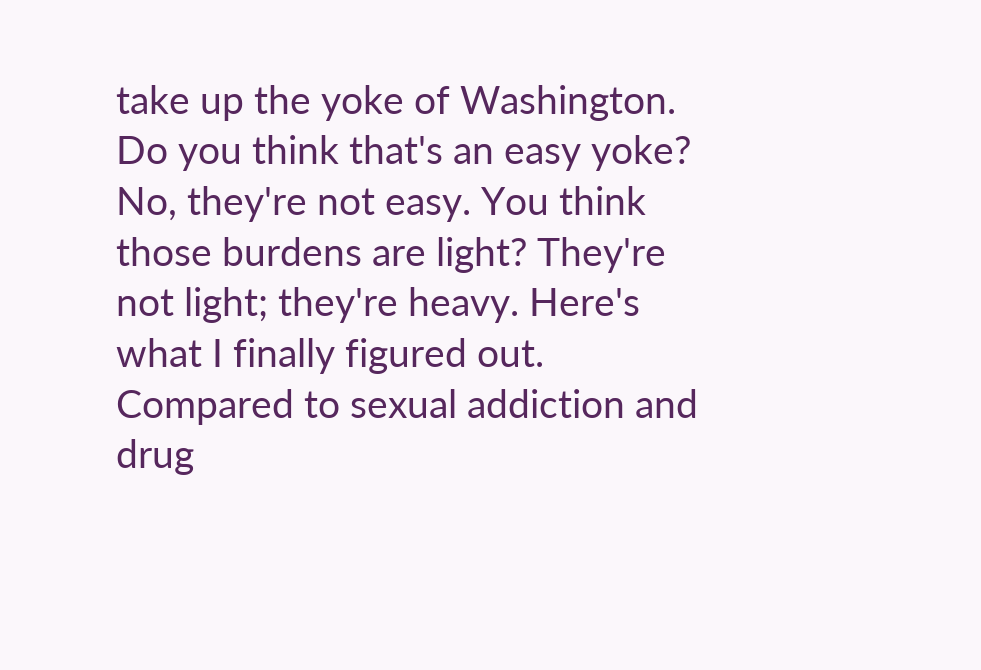take up the yoke of Washington. Do you think that's an easy yoke? No, they're not easy. You think those burdens are light? They're not light; they're heavy. Here's what I finally figured out. Compared to sexual addiction and drug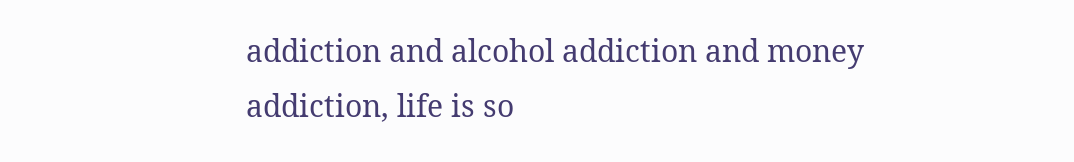addiction and alcohol addiction and money addiction, life is so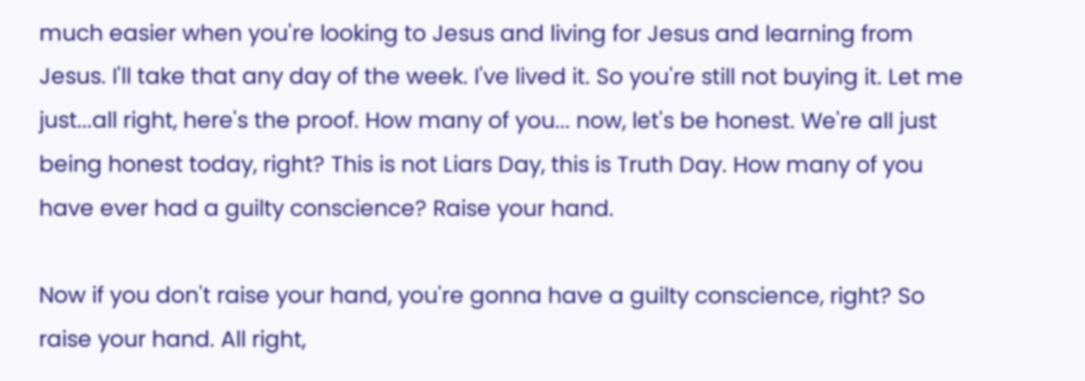much easier when you're looking to Jesus and living for Jesus and learning from Jesus. I'll take that any day of the week. I've lived it. So you're still not buying it. Let me just...all right, here's the proof. How many of you... now, let's be honest. We're all just being honest today, right? This is not Liars Day, this is Truth Day. How many of you have ever had a guilty conscience? Raise your hand.

Now if you don't raise your hand, you're gonna have a guilty conscience, right? So raise your hand. All right,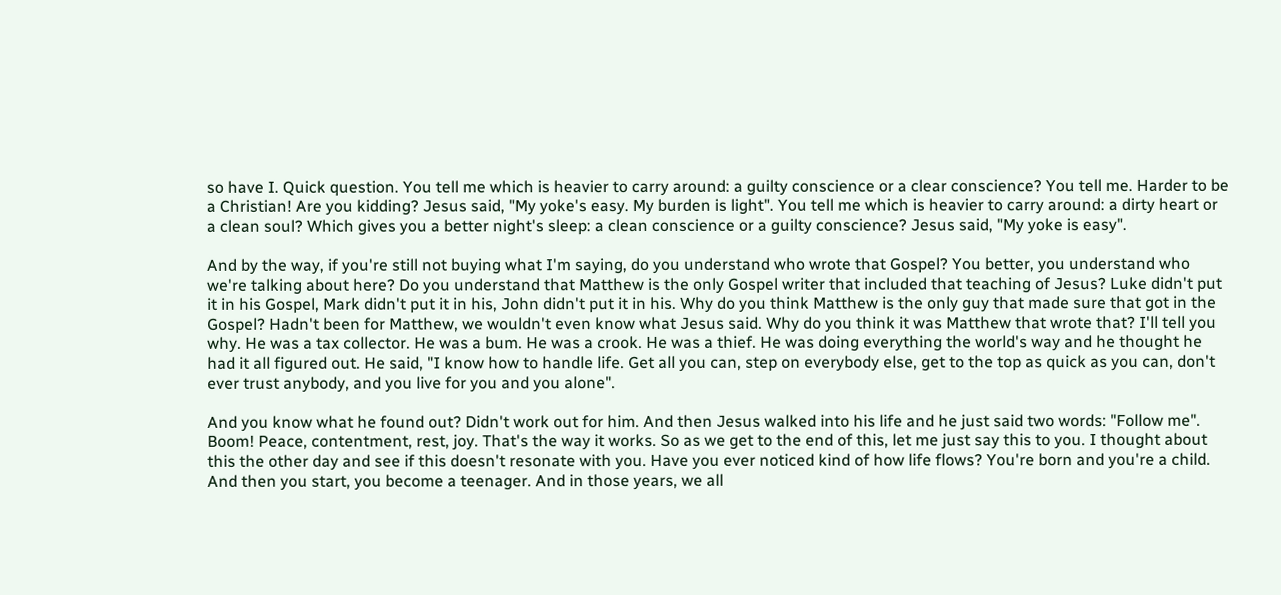so have I. Quick question. You tell me which is heavier to carry around: a guilty conscience or a clear conscience? You tell me. Harder to be a Christian! Are you kidding? Jesus said, "My yoke's easy. My burden is light". You tell me which is heavier to carry around: a dirty heart or a clean soul? Which gives you a better night's sleep: a clean conscience or a guilty conscience? Jesus said, "My yoke is easy".

And by the way, if you're still not buying what I'm saying, do you understand who wrote that Gospel? You better, you understand who we're talking about here? Do you understand that Matthew is the only Gospel writer that included that teaching of Jesus? Luke didn't put it in his Gospel, Mark didn't put it in his, John didn't put it in his. Why do you think Matthew is the only guy that made sure that got in the Gospel? Hadn't been for Matthew, we wouldn't even know what Jesus said. Why do you think it was Matthew that wrote that? I'll tell you why. He was a tax collector. He was a bum. He was a crook. He was a thief. He was doing everything the world's way and he thought he had it all figured out. He said, "I know how to handle life. Get all you can, step on everybody else, get to the top as quick as you can, don't ever trust anybody, and you live for you and you alone".

And you know what he found out? Didn't work out for him. And then Jesus walked into his life and he just said two words: "Follow me". Boom! Peace, contentment, rest, joy. That's the way it works. So as we get to the end of this, let me just say this to you. I thought about this the other day and see if this doesn't resonate with you. Have you ever noticed kind of how life flows? You're born and you're a child. And then you start, you become a teenager. And in those years, we all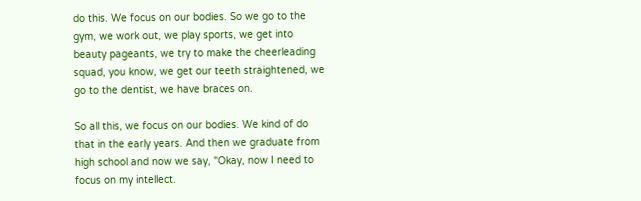do this. We focus on our bodies. So we go to the gym, we work out, we play sports, we get into beauty pageants, we try to make the cheerleading squad, you know, we get our teeth straightened, we go to the dentist, we have braces on.

So all this, we focus on our bodies. We kind of do that in the early years. And then we graduate from high school and now we say, "Okay, now I need to focus on my intellect.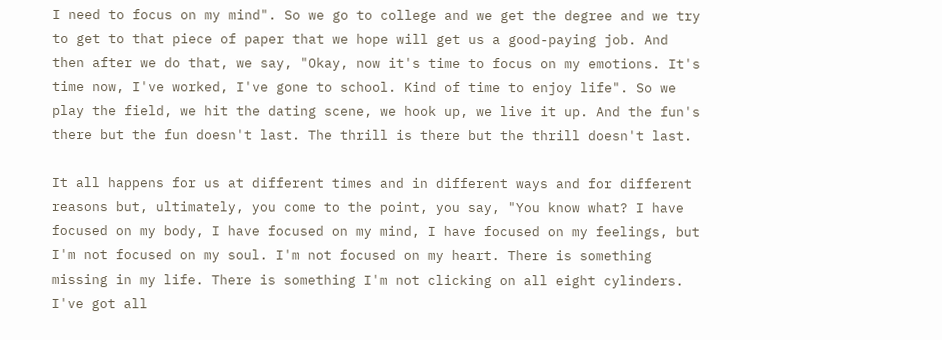I need to focus on my mind". So we go to college and we get the degree and we try to get to that piece of paper that we hope will get us a good-paying job. And then after we do that, we say, "Okay, now it's time to focus on my emotions. It's time now, I've worked, I've gone to school. Kind of time to enjoy life". So we play the field, we hit the dating scene, we hook up, we live it up. And the fun's there but the fun doesn't last. The thrill is there but the thrill doesn't last.

It all happens for us at different times and in different ways and for different reasons but, ultimately, you come to the point, you say, "You know what? I have focused on my body, I have focused on my mind, I have focused on my feelings, but I'm not focused on my soul. I'm not focused on my heart. There is something missing in my life. There is something I'm not clicking on all eight cylinders. I've got all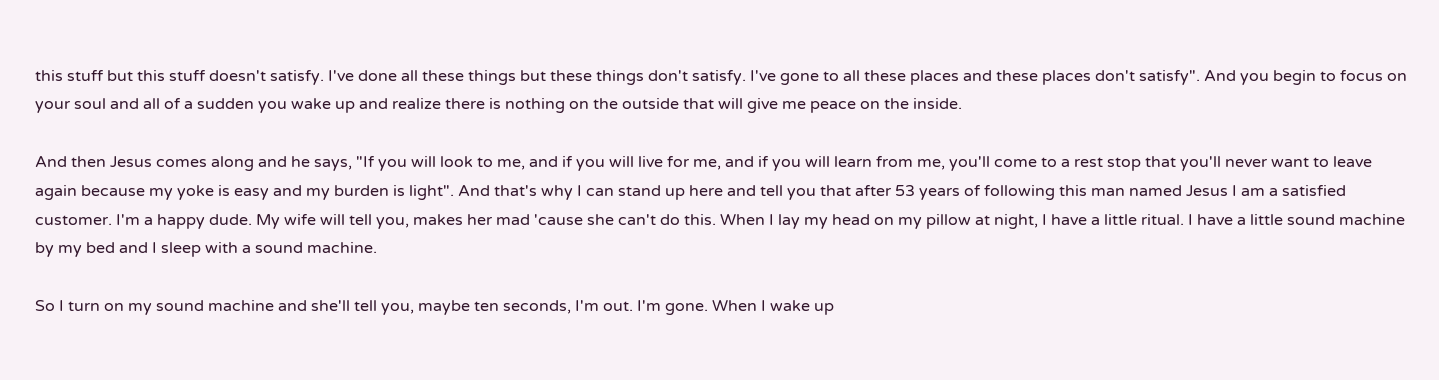this stuff but this stuff doesn't satisfy. I've done all these things but these things don't satisfy. I've gone to all these places and these places don't satisfy". And you begin to focus on your soul and all of a sudden you wake up and realize there is nothing on the outside that will give me peace on the inside.

And then Jesus comes along and he says, "If you will look to me, and if you will live for me, and if you will learn from me, you'll come to a rest stop that you'll never want to leave again because my yoke is easy and my burden is light". And that's why I can stand up here and tell you that after 53 years of following this man named Jesus I am a satisfied customer. I'm a happy dude. My wife will tell you, makes her mad 'cause she can't do this. When I lay my head on my pillow at night, I have a little ritual. I have a little sound machine by my bed and I sleep with a sound machine.

So I turn on my sound machine and she'll tell you, maybe ten seconds, I'm out. I'm gone. When I wake up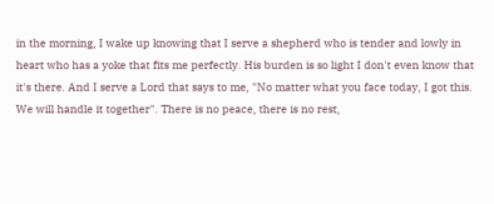in the morning, I wake up knowing that I serve a shepherd who is tender and lowly in heart who has a yoke that fits me perfectly. His burden is so light I don't even know that it's there. And I serve a Lord that says to me, "No matter what you face today, I got this. We will handle it together". There is no peace, there is no rest,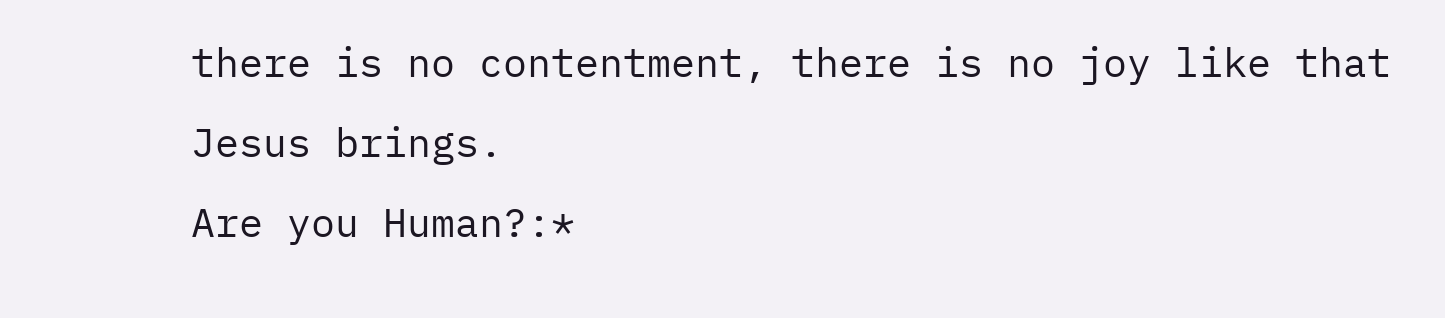there is no contentment, there is no joy like that Jesus brings.
Are you Human?:*